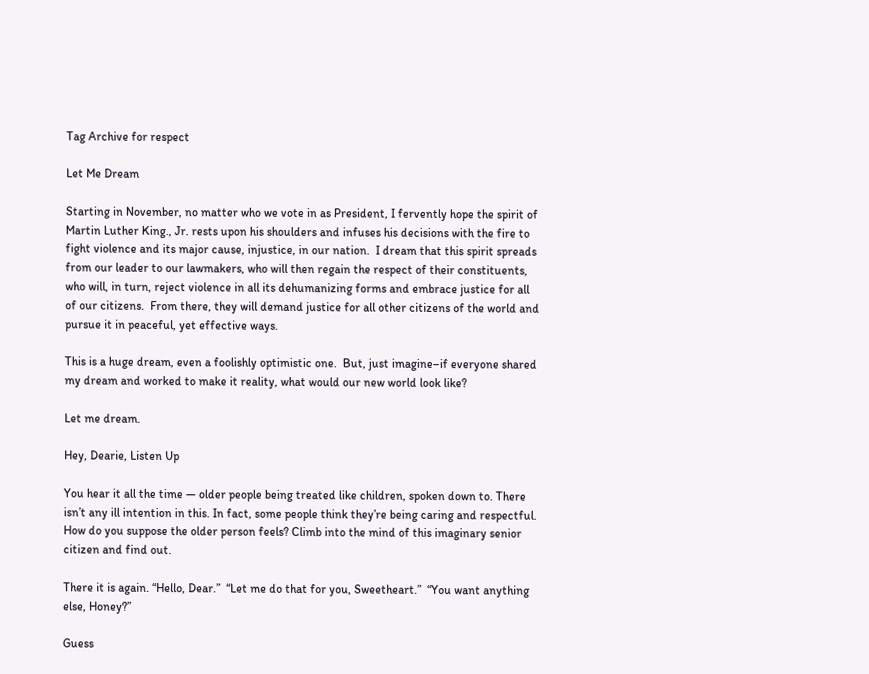Tag Archive for respect

Let Me Dream

Starting in November, no matter who we vote in as President, I fervently hope the spirit of Martin Luther King., Jr. rests upon his shoulders and infuses his decisions with the fire to fight violence and its major cause, injustice, in our nation.  I dream that this spirit spreads from our leader to our lawmakers, who will then regain the respect of their constituents, who will, in turn, reject violence in all its dehumanizing forms and embrace justice for all of our citizens.  From there, they will demand justice for all other citizens of the world and pursue it in peaceful, yet effective ways.

This is a huge dream, even a foolishly optimistic one.  But, just imagine–if everyone shared my dream and worked to make it reality, what would our new world look like?

Let me dream.

Hey, Dearie, Listen Up

You hear it all the time — older people being treated like children, spoken down to. There isn’t any ill intention in this. In fact, some people think they’re being caring and respectful. How do you suppose the older person feels? Climb into the mind of this imaginary senior citizen and find out.

There it is again. “Hello, Dear.”  “Let me do that for you, Sweetheart.”  “You want anything else, Honey?”

Guess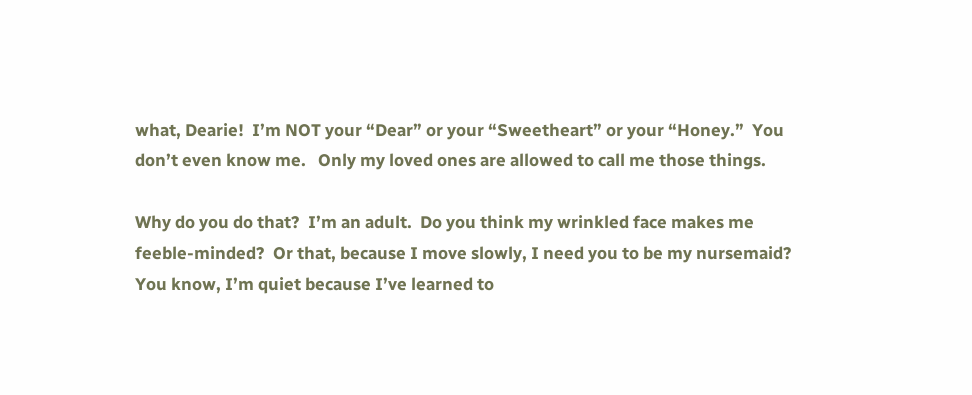what, Dearie!  I’m NOT your “Dear” or your “Sweetheart” or your “Honey.”  You don’t even know me.   Only my loved ones are allowed to call me those things.

Why do you do that?  I’m an adult.  Do you think my wrinkled face makes me feeble-minded?  Or that, because I move slowly, I need you to be my nursemaid?  You know, I’m quiet because I’ve learned to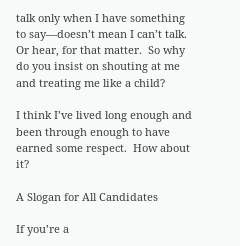talk only when I have something to say—doesn’t mean I can’t talk.  Or hear, for that matter.  So why do you insist on shouting at me and treating me like a child?

I think I’ve lived long enough and been through enough to have earned some respect.  How about it?

A Slogan for All Candidates

If you’re a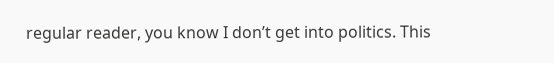regular reader, you know I don’t get into politics. This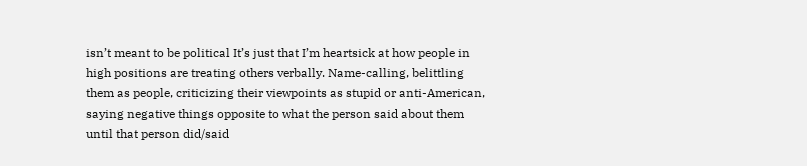isn’t meant to be political It’s just that I’m heartsick at how people in high positions are treating others verbally. Name-calling, belittling them as people, criticizing their viewpoints as stupid or anti-American, saying negative things opposite to what the person said about them until that person did/said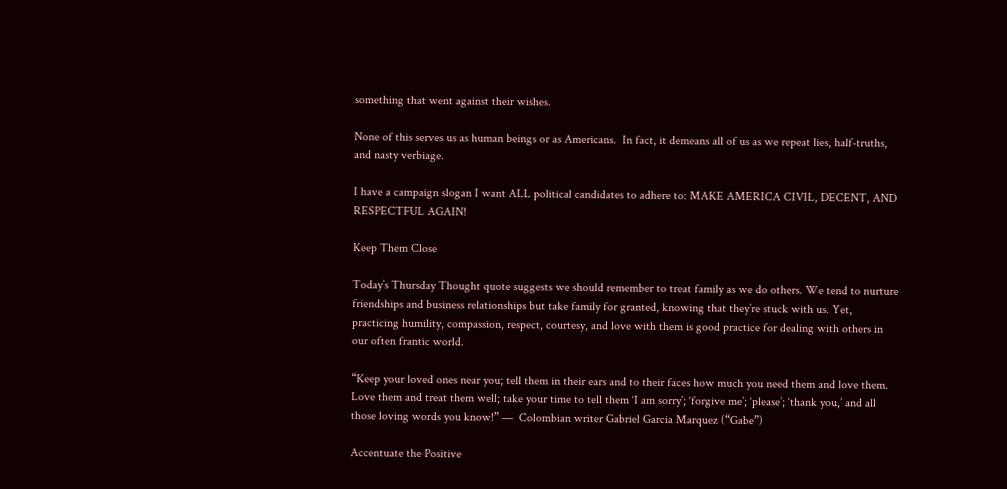something that went against their wishes.

None of this serves us as human beings or as Americans.  In fact, it demeans all of us as we repeat lies, half-truths, and nasty verbiage.

I have a campaign slogan I want ALL political candidates to adhere to: MAKE AMERICA CIVIL, DECENT, AND RESPECTFUL AGAIN!

Keep Them Close

Today’s Thursday Thought quote suggests we should remember to treat family as we do others. We tend to nurture friendships and business relationships but take family for granted, knowing that they’re stuck with us. Yet, practicing humility, compassion, respect, courtesy, and love with them is good practice for dealing with others in our often frantic world.

“Keep your loved ones near you; tell them in their ears and to their faces how much you need them and love them.  Love them and treat them well; take your time to tell them ‘I am sorry’; ‘forgive me’; ‘please’; ‘thank you,’ and all those loving words you know!” —  Colombian writer Gabriel Garcia Marquez (“Gabe”)

Accentuate the Positive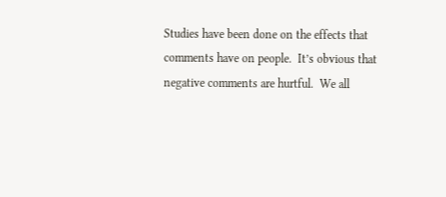Studies have been done on the effects that comments have on people.  It’s obvious that negative comments are hurtful.  We all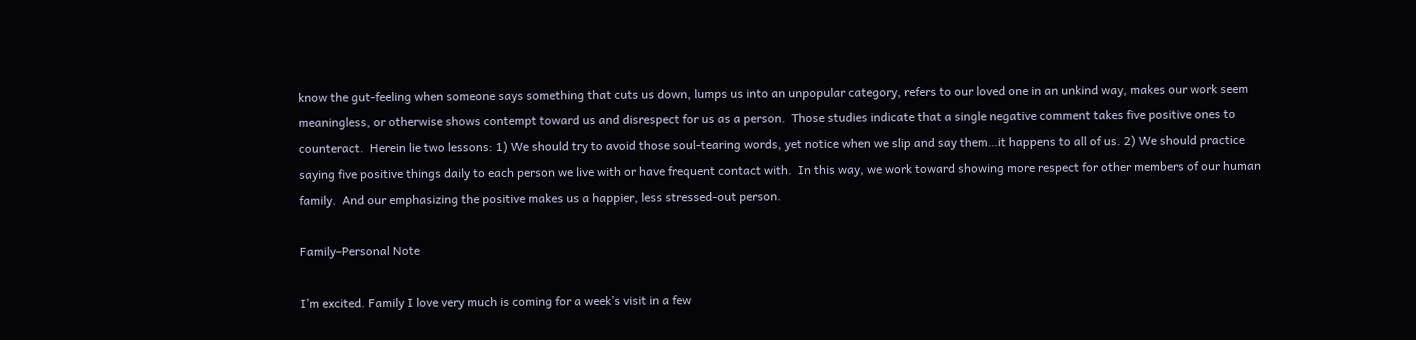know the gut-feeling when someone says something that cuts us down, lumps us into an unpopular category, refers to our loved one in an unkind way, makes our work seem meaningless, or otherwise shows contempt toward us and disrespect for us as a person.  Those studies indicate that a single negative comment takes five positive ones to counteract.  Herein lie two lessons: 1) We should try to avoid those soul-tearing words, yet notice when we slip and say them…it happens to all of us. 2) We should practice saying five positive things daily to each person we live with or have frequent contact with.  In this way, we work toward showing more respect for other members of our human family.  And our emphasizing the positive makes us a happier, less stressed-out person.

Family–Personal Note

I’m excited. Family I love very much is coming for a week’s visit in a few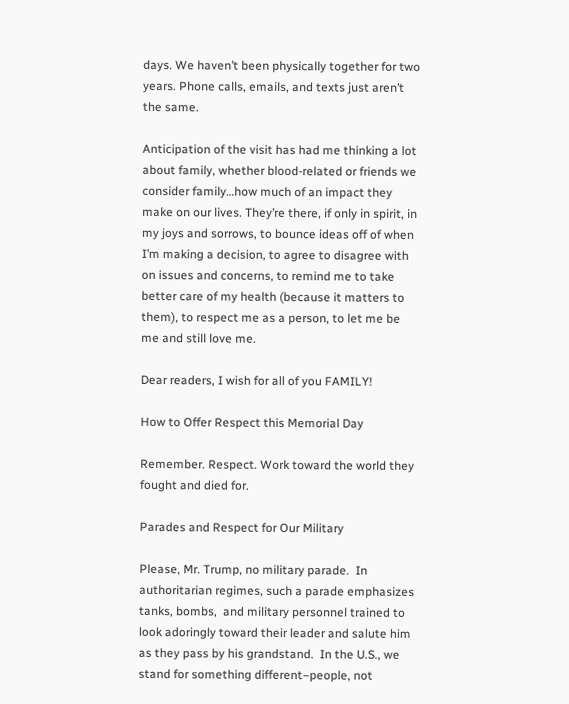days. We haven’t been physically together for two years. Phone calls, emails, and texts just aren’t the same.

Anticipation of the visit has had me thinking a lot about family, whether blood-related or friends we consider family…how much of an impact they make on our lives. They’re there, if only in spirit, in my joys and sorrows, to bounce ideas off of when I’m making a decision, to agree to disagree with on issues and concerns, to remind me to take better care of my health (because it matters to them), to respect me as a person, to let me be me and still love me.

Dear readers, I wish for all of you FAMILY!

How to Offer Respect this Memorial Day

Remember. Respect. Work toward the world they fought and died for.

Parades and Respect for Our Military

Please, Mr. Trump, no military parade.  In authoritarian regimes, such a parade emphasizes tanks, bombs,  and military personnel trained to look adoringly toward their leader and salute him as they pass by his grandstand.  In the U.S., we stand for something different–people, not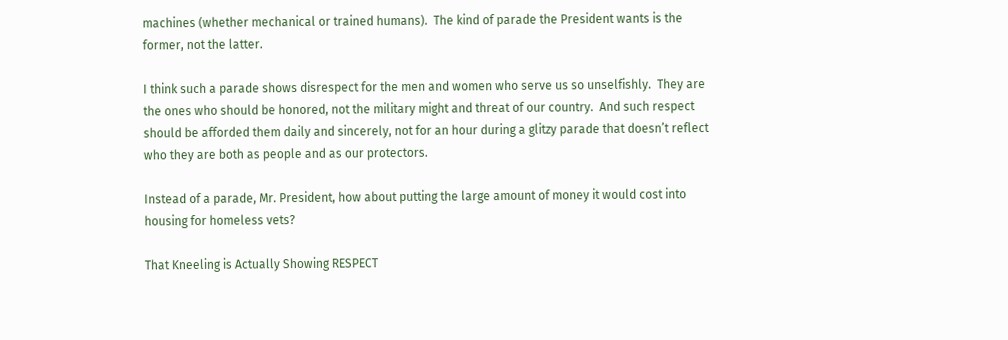machines (whether mechanical or trained humans).  The kind of parade the President wants is the former, not the latter.

I think such a parade shows disrespect for the men and women who serve us so unselfishly.  They are the ones who should be honored, not the military might and threat of our country.  And such respect should be afforded them daily and sincerely, not for an hour during a glitzy parade that doesn’t reflect who they are both as people and as our protectors.

Instead of a parade, Mr. President, how about putting the large amount of money it would cost into housing for homeless vets?

That Kneeling is Actually Showing RESPECT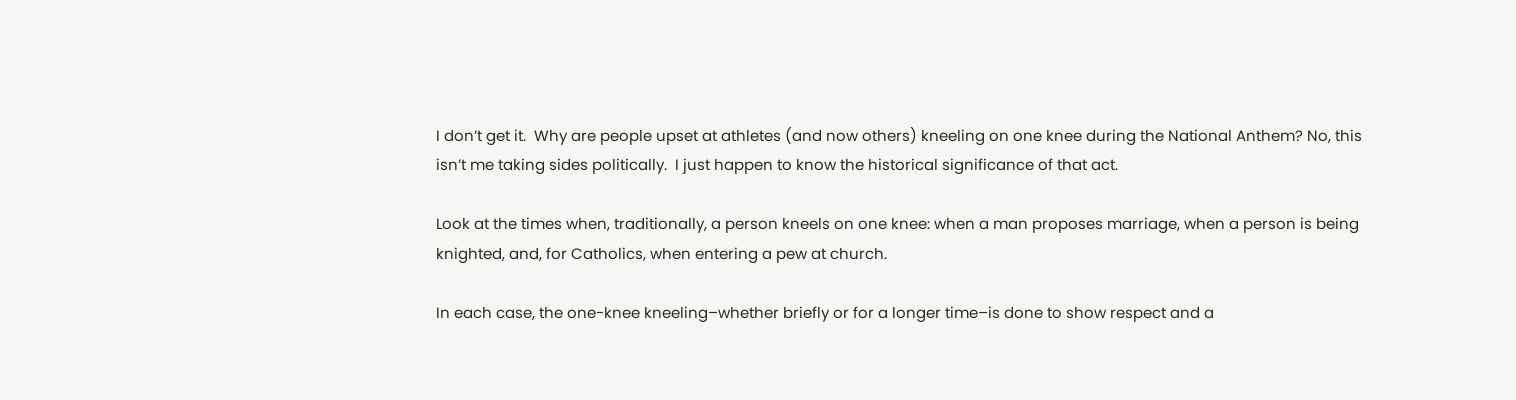I don’t get it.  Why are people upset at athletes (and now others) kneeling on one knee during the National Anthem? No, this isn’t me taking sides politically.  I just happen to know the historical significance of that act.

Look at the times when, traditionally, a person kneels on one knee: when a man proposes marriage, when a person is being knighted, and, for Catholics, when entering a pew at church.

In each case, the one-knee kneeling–whether briefly or for a longer time–is done to show respect and a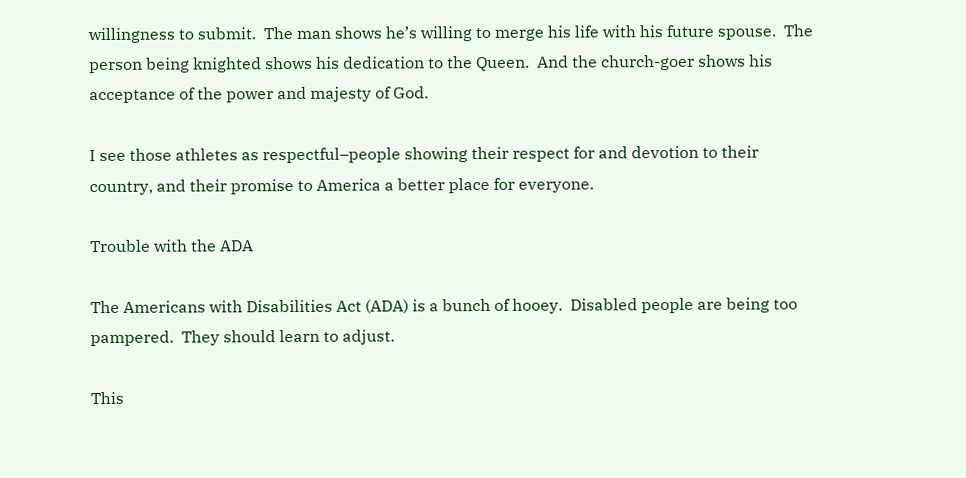willingness to submit.  The man shows he’s willing to merge his life with his future spouse.  The person being knighted shows his dedication to the Queen.  And the church-goer shows his acceptance of the power and majesty of God.

I see those athletes as respectful–people showing their respect for and devotion to their country, and their promise to America a better place for everyone.

Trouble with the ADA

The Americans with Disabilities Act (ADA) is a bunch of hooey.  Disabled people are being too pampered.  They should learn to adjust.

This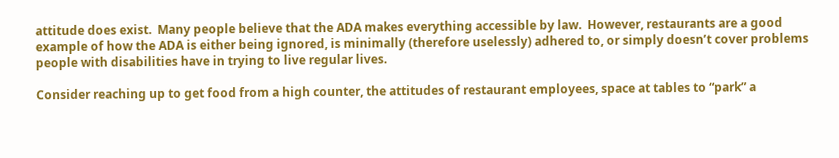attitude does exist.  Many people believe that the ADA makes everything accessible by law.  However, restaurants are a good example of how the ADA is either being ignored, is minimally (therefore uselessly) adhered to, or simply doesn’t cover problems people with disabilities have in trying to live regular lives.

Consider reaching up to get food from a high counter, the attitudes of restaurant employees, space at tables to “park” a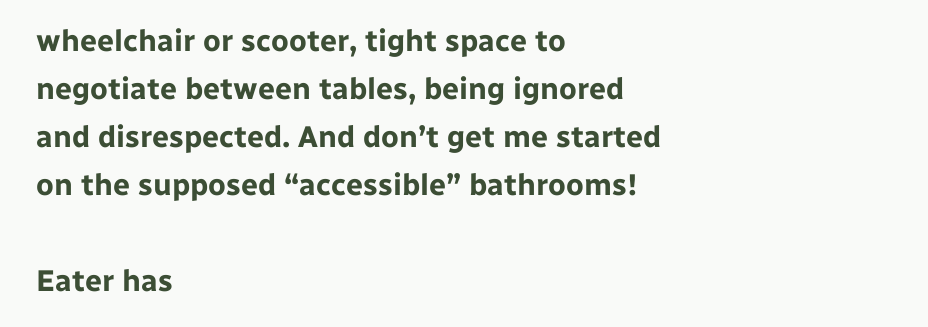wheelchair or scooter, tight space to negotiate between tables, being ignored and disrespected. And don’t get me started on the supposed “accessible” bathrooms!

Eater has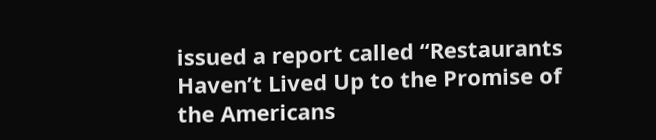issued a report called “Restaurants Haven’t Lived Up to the Promise of the Americans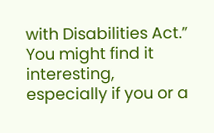with Disabilities Act.”  You might find it interesting, especially if you or a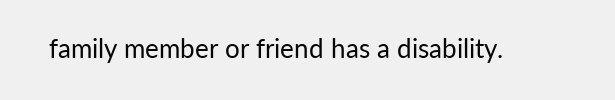family member or friend has a disability.